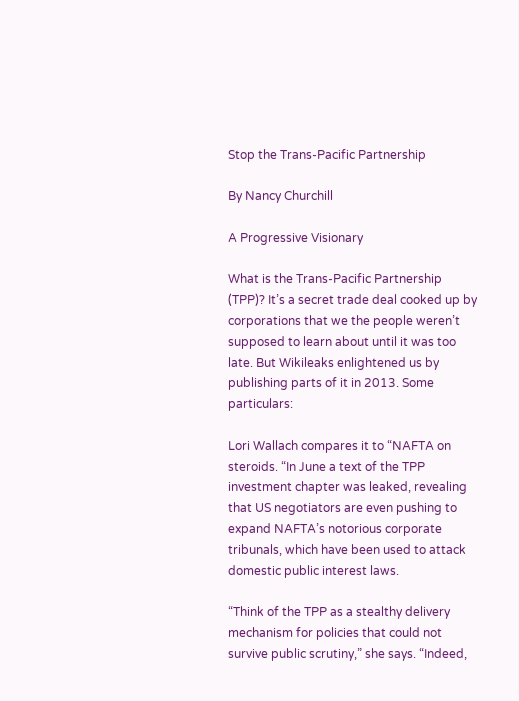Stop the Trans-Pacific Partnership

By Nancy Churchill

A Progressive Visionary

What is the Trans-Pacific Partnership (TPP)? It’s a secret trade deal cooked up by corporations that we the people weren’t supposed to learn about until it was too late. But Wikileaks enlightened us by publishing parts of it in 2013. Some particulars:

Lori Wallach compares it to “NAFTA on steroids. “In June a text of the TPP investment chapter was leaked, revealing that US negotiators are even pushing to expand NAFTA’s notorious corporate tribunals, which have been used to attack domestic public interest laws.

“Think of the TPP as a stealthy delivery mechanism for policies that could not survive public scrutiny,” she says. “Indeed,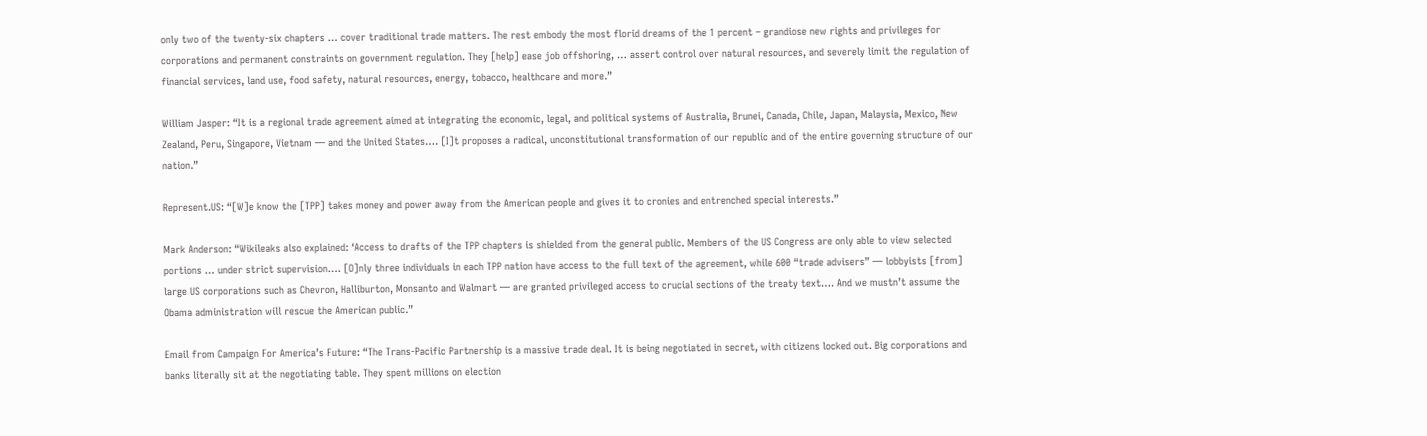only two of the twenty-six chapters … cover traditional trade matters. The rest embody the most florid dreams of the 1 percent – grandiose new rights and privileges for corporations and permanent constraints on government regulation. They [help] ease job offshoring, … assert control over natural resources, and severely limit the regulation of financial services, land use, food safety, natural resources, energy, tobacco, healthcare and more.”

William Jasper: “It is a regional trade agreement aimed at integrating the economic, legal, and political systems of Australia, Brunei, Canada, Chile, Japan, Malaysia, Mexico, New Zealand, Peru, Singapore, Vietnam — and the United States…. [I]t proposes a radical, unconstitutional transformation of our republic and of the entire governing structure of our nation.”

Represent.US: “[W]e know the [TPP] takes money and power away from the American people and gives it to cronies and entrenched special interests.”

Mark Anderson: “Wikileaks also explained: ‘Access to drafts of the TPP chapters is shielded from the general public. Members of the US Congress are only able to view selected portions … under strict supervision…. [O]nly three individuals in each TPP nation have access to the full text of the agreement, while 600 “trade advisers” — lobbyists [from] large US corporations such as Chevron, Halliburton, Monsanto and Walmart — are granted privileged access to crucial sections of the treaty text…. And we mustn’t assume the Obama administration will rescue the American public.”

Email from Campaign For America’s Future: “The Trans-Pacific Partnership is a massive trade deal. It is being negotiated in secret, with citizens locked out. Big corporations and banks literally sit at the negotiating table. They spent millions on election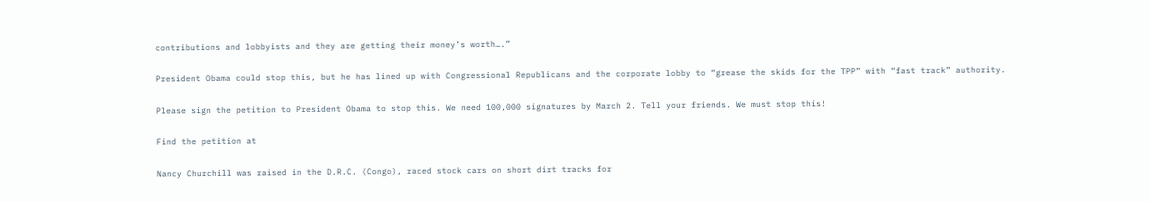contributions and lobbyists and they are getting their money’s worth….”

President Obama could stop this, but he has lined up with Congressional Republicans and the corporate lobby to “grease the skids for the TPP” with “fast track” authority.

Please sign the petition to President Obama to stop this. We need 100,000 signatures by March 2. Tell your friends. We must stop this!

Find the petition at

Nancy Churchill was raised in the D.R.C. (Congo), raced stock cars on short dirt tracks for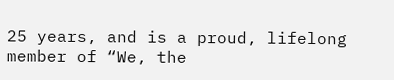25 years, and is a proud, lifelong member of “We, the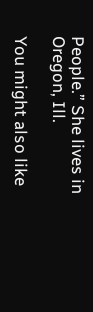People.” She lives in Oregon, Ill.

You might also like